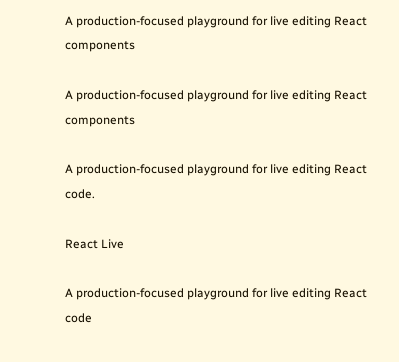A production-focused playground for live editing React components

A production-focused playground for live editing React components

A production-focused playground for live editing React code.

React Live

A production-focused playground for live editing React code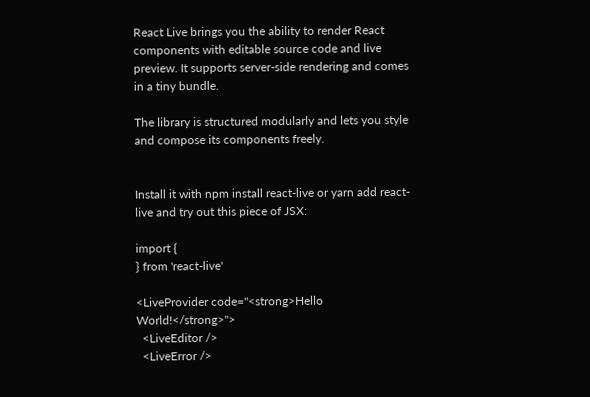React Live brings you the ability to render React components with editable source code and live preview. It supports server-side rendering and comes in a tiny bundle.

The library is structured modularly and lets you style and compose its components freely.


Install it with npm install react-live or yarn add react-live and try out this piece of JSX:

import {
} from 'react-live'

<LiveProvider code="<strong>Hello World!</strong>">
  <LiveEditor />
  <LiveError />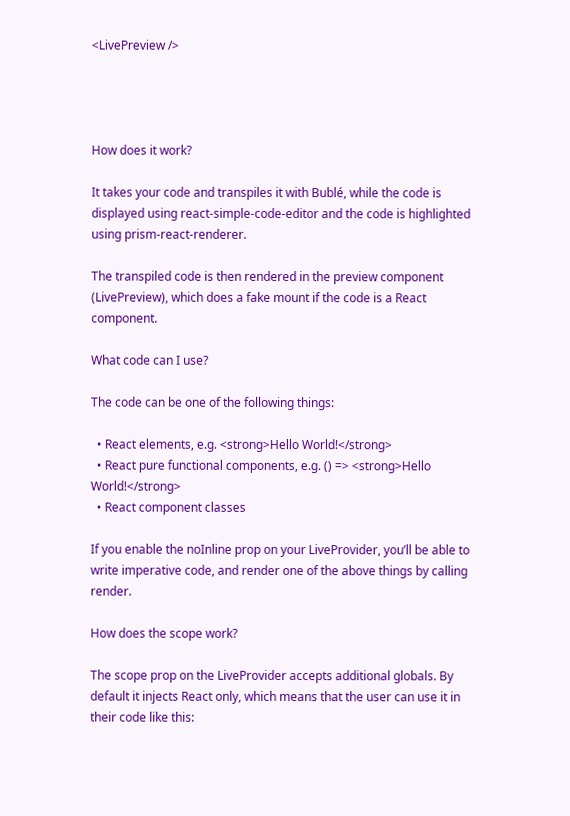<LivePreview />




How does it work?

It takes your code and transpiles it with Bublé, while the code is displayed using react-simple-code-editor and the code is highlighted using prism-react-renderer.

The transpiled code is then rendered in the preview component (LivePreview), which does a fake mount if the code is a React component.

What code can I use?

The code can be one of the following things:

  • React elements, e.g. <strong>Hello World!</strong>
  • React pure functional components, e.g. () => <strong>Hello World!</strong>
  • React component classes

If you enable the noInline prop on your LiveProvider, you’ll be able to write imperative code, and render one of the above things by calling render.

How does the scope work?

The scope prop on the LiveProvider accepts additional globals. By default it injects React only, which means that the user can use it in their code like this: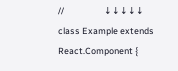//                    ↓↓↓↓↓
class Example extends React.Component {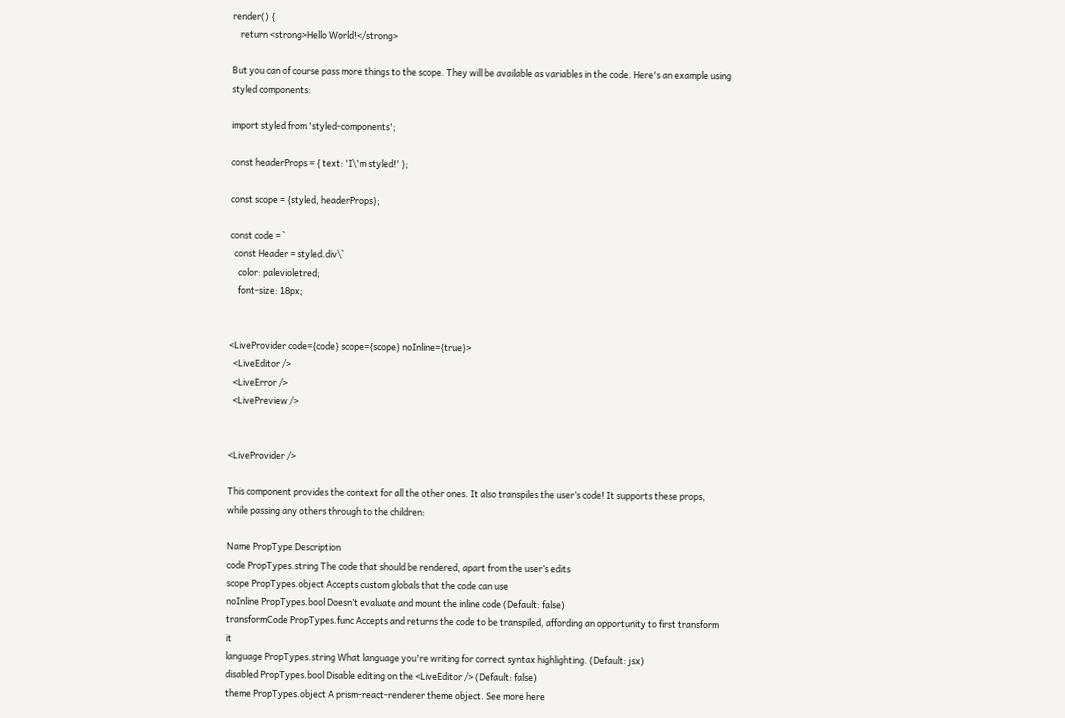render() {
    return <strong>Hello World!</strong>

But you can of course pass more things to the scope. They will be available as variables in the code. Here's an example using styled components:

import styled from 'styled-components';

const headerProps = { text: 'I\'m styled!' };

const scope = {styled, headerProps};

const code = `
  const Header = styled.div\`
    color: palevioletred;
    font-size: 18px;


<LiveProvider code={code} scope={scope} noInline={true}>
  <LiveEditor />
  <LiveError />
  <LivePreview />


<LiveProvider />

This component provides the context for all the other ones. It also transpiles the user’s code! It supports these props, while passing any others through to the children:

Name PropType Description
code PropTypes.string The code that should be rendered, apart from the user’s edits
scope PropTypes.object Accepts custom globals that the code can use
noInline PropTypes.bool Doesn’t evaluate and mount the inline code (Default: false)
transformCode PropTypes.func Accepts and returns the code to be transpiled, affording an opportunity to first transform it
language PropTypes.string What language you're writing for correct syntax highlighting. (Default: jsx)
disabled PropTypes.bool Disable editing on the <LiveEditor /> (Default: false)
theme PropTypes.object A prism-react-renderer theme object. See more here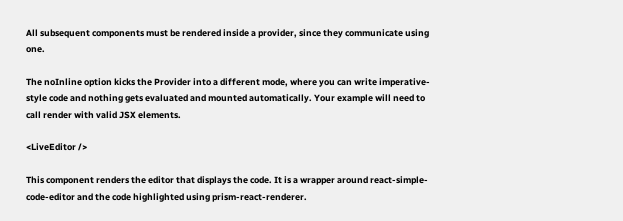All subsequent components must be rendered inside a provider, since they communicate using one.

The noInline option kicks the Provider into a different mode, where you can write imperative-style code and nothing gets evaluated and mounted automatically. Your example will need to call render with valid JSX elements.

<LiveEditor />

This component renders the editor that displays the code. It is a wrapper around react-simple-code-editor and the code highlighted using prism-react-renderer.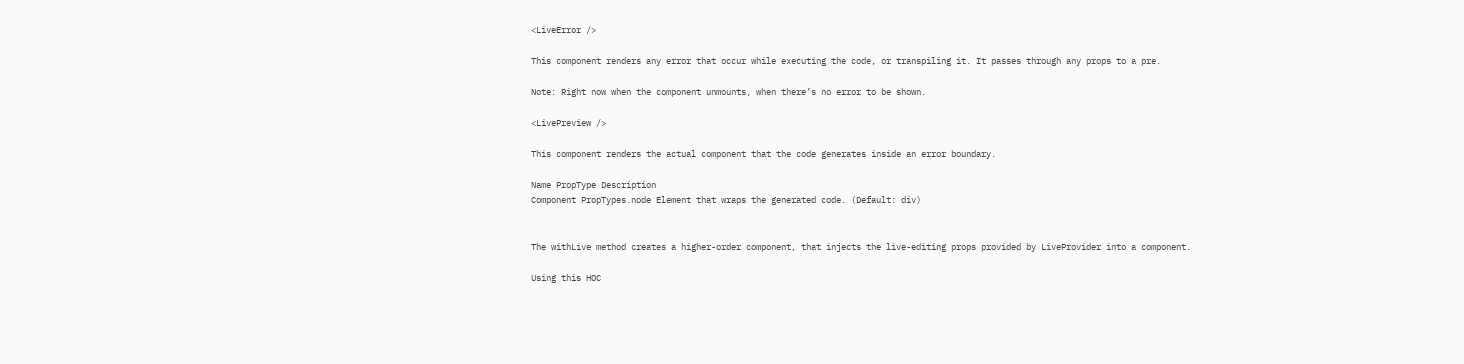<LiveError />

This component renders any error that occur while executing the code, or transpiling it. It passes through any props to a pre.

Note: Right now when the component unmounts, when there’s no error to be shown.

<LivePreview />

This component renders the actual component that the code generates inside an error boundary.

Name PropType Description
Component PropTypes.node Element that wraps the generated code. (Default: div)


The withLive method creates a higher-order component, that injects the live-editing props provided by LiveProvider into a component.

Using this HOC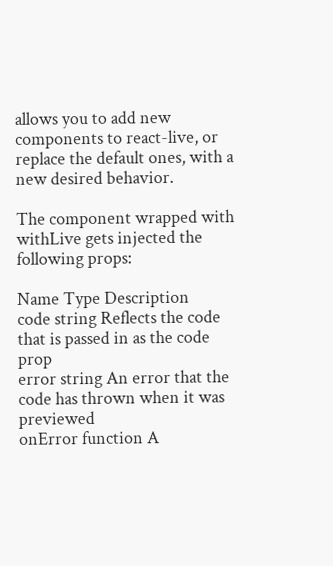allows you to add new components to react-live, or replace the default ones, with a new desired behavior.

The component wrapped with withLive gets injected the following props:

Name Type Description
code string Reflects the code that is passed in as the code prop
error string An error that the code has thrown when it was previewed
onError function A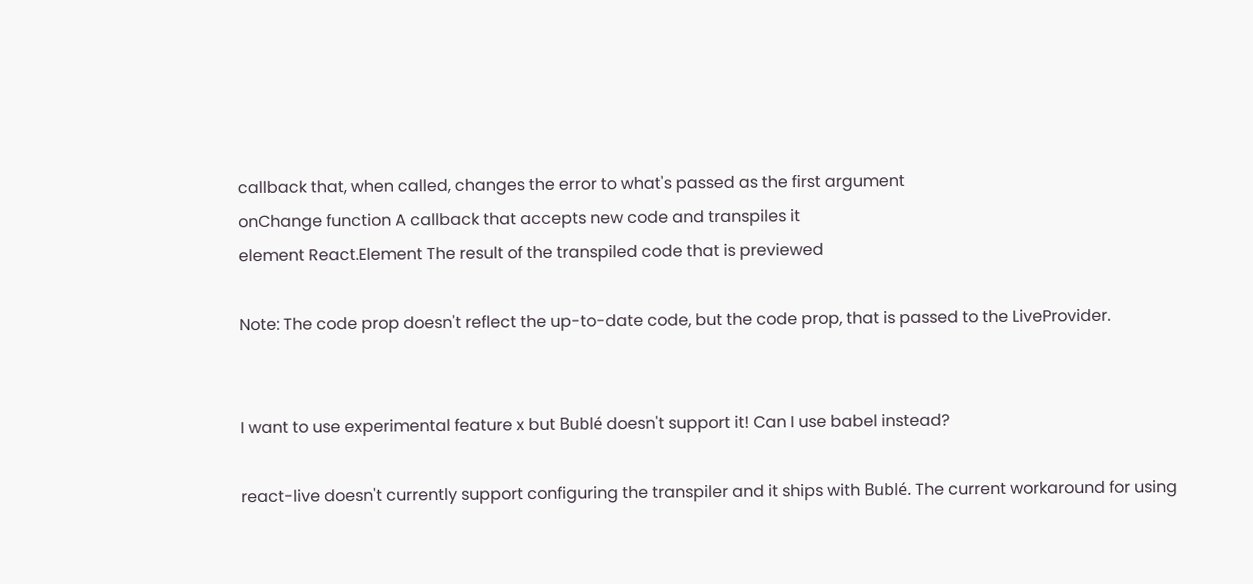callback that, when called, changes the error to what's passed as the first argument
onChange function A callback that accepts new code and transpiles it
element React.Element The result of the transpiled code that is previewed

Note: The code prop doesn't reflect the up-to-date code, but the code prop, that is passed to the LiveProvider.


I want to use experimental feature x but Bublé doesn't support it! Can I use babel instead?

react-live doesn't currently support configuring the transpiler and it ships with Bublé. The current workaround for using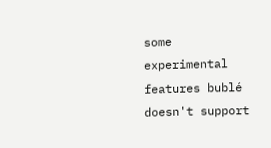some experimental features bublé doesn't support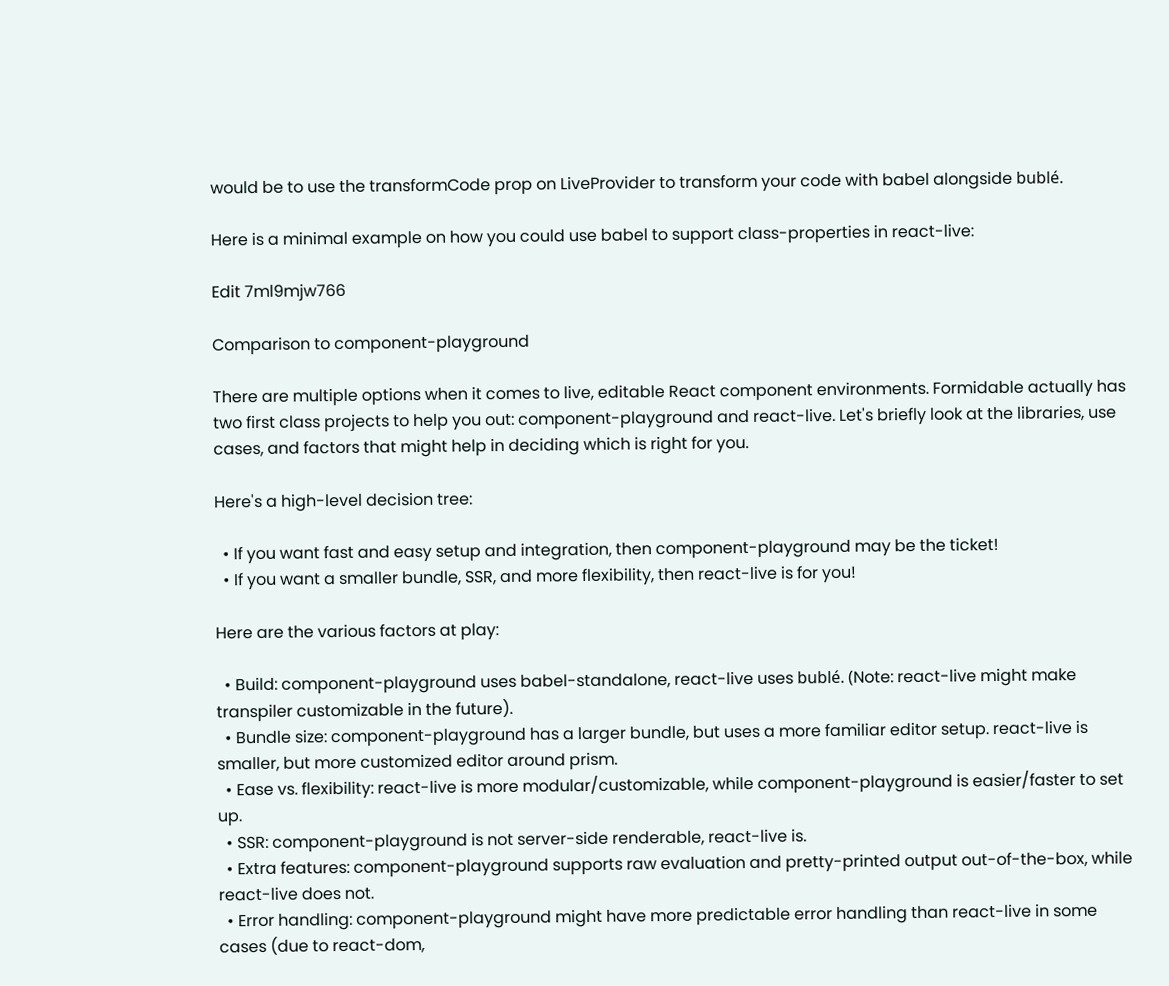would be to use the transformCode prop on LiveProvider to transform your code with babel alongside bublé.

Here is a minimal example on how you could use babel to support class-properties in react-live:

Edit 7ml9mjw766

Comparison to component-playground

There are multiple options when it comes to live, editable React component environments. Formidable actually has two first class projects to help you out: component-playground and react-live. Let's briefly look at the libraries, use cases, and factors that might help in deciding which is right for you.

Here's a high-level decision tree:

  • If you want fast and easy setup and integration, then component-playground may be the ticket!
  • If you want a smaller bundle, SSR, and more flexibility, then react-live is for you!

Here are the various factors at play:

  • Build: component-playground uses babel-standalone, react-live uses bublé. (Note: react-live might make transpiler customizable in the future).
  • Bundle size: component-playground has a larger bundle, but uses a more familiar editor setup. react-live is smaller, but more customized editor around prism.
  • Ease vs. flexibility: react-live is more modular/customizable, while component-playground is easier/faster to set up.
  • SSR: component-playground is not server-side renderable, react-live is.
  • Extra features: component-playground supports raw evaluation and pretty-printed output out-of-the-box, while react-live does not.
  • Error handling: component-playground might have more predictable error handling than react-live in some cases (due to react-dom,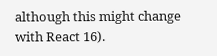although this might change with React 16).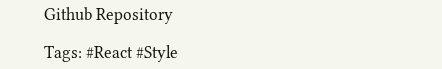Github Repository

Tags: #React #Style